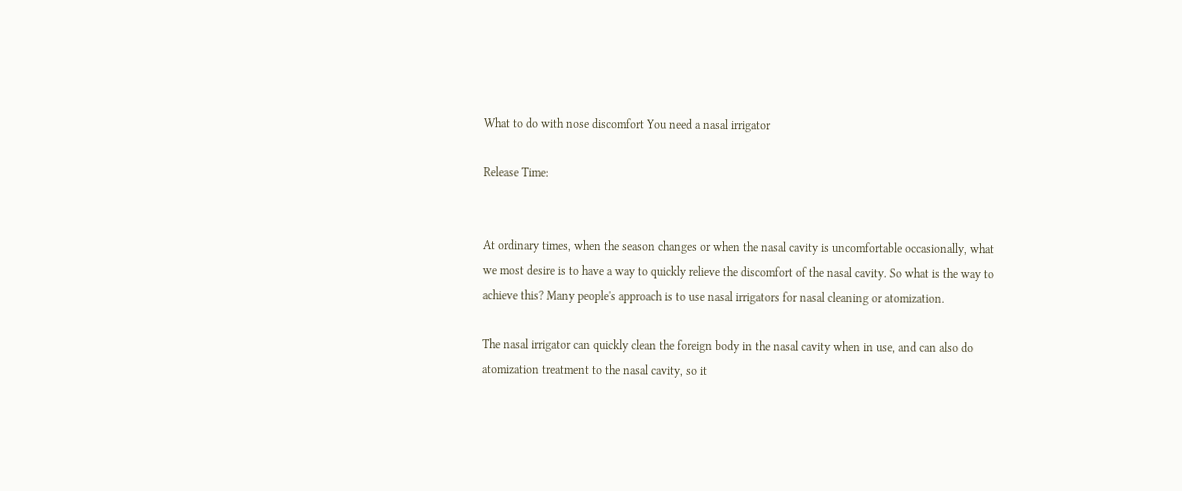What to do with nose discomfort You need a nasal irrigator

Release Time:


At ordinary times, when the season changes or when the nasal cavity is uncomfortable occasionally, what we most desire is to have a way to quickly relieve the discomfort of the nasal cavity. So what is the way to achieve this? Many people's approach is to use nasal irrigators for nasal cleaning or atomization.

The nasal irrigator can quickly clean the foreign body in the nasal cavity when in use, and can also do atomization treatment to the nasal cavity, so it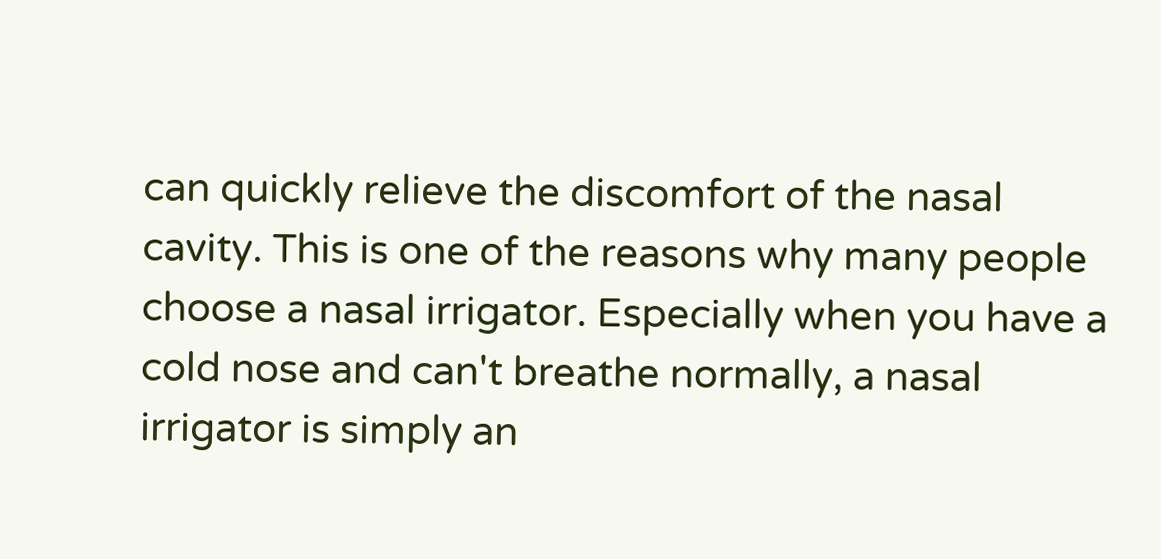can quickly relieve the discomfort of the nasal cavity. This is one of the reasons why many people choose a nasal irrigator. Especially when you have a cold nose and can't breathe normally, a nasal irrigator is simply an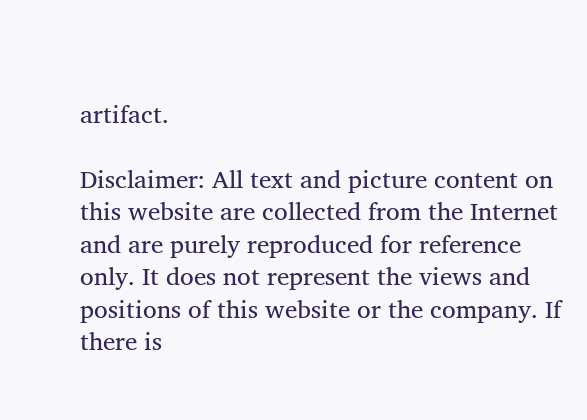artifact.

Disclaimer: All text and picture content on this website are collected from the Internet and are purely reproduced for reference only. It does not represent the views and positions of this website or the company. If there is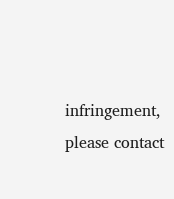infringement, please contact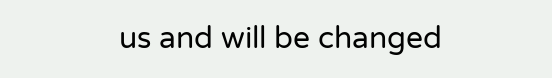us and will be changed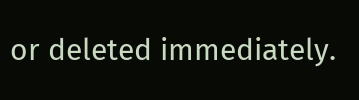or deleted immediately.